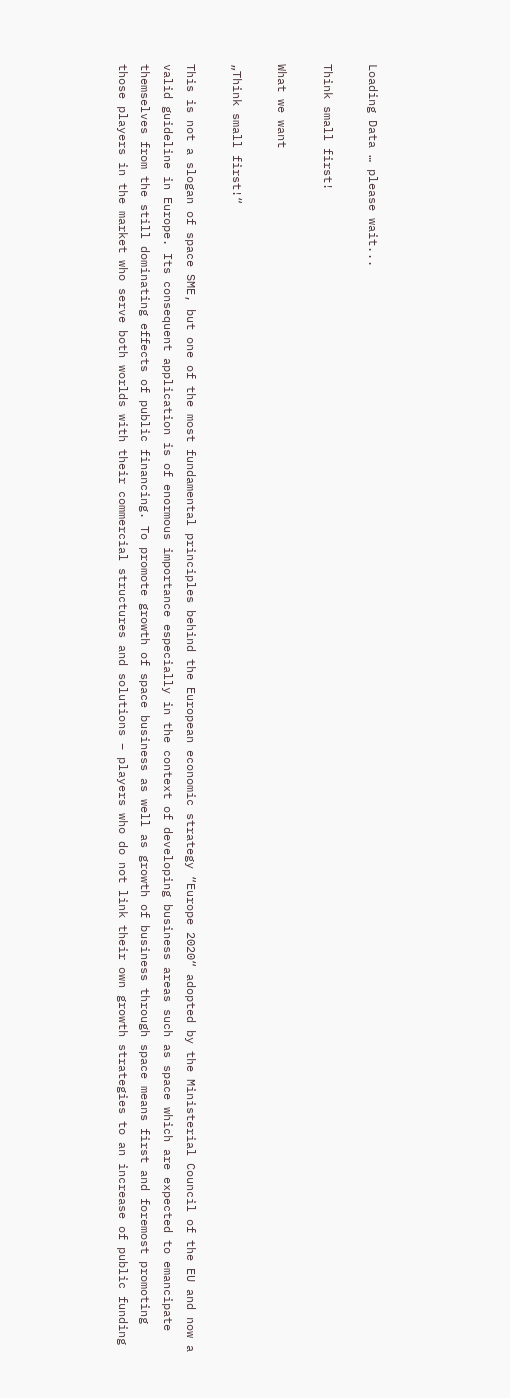Loading Data … please wait...

Think small first!

What we want

„Think small first!“

This is not a slogan of space SME, but one of the most fundamental principles behind the European economic strategy “Europe 2020“ adopted by the Ministerial Council of the EU and now a valid guideline in Europe. Its consequent application is of enormous importance especially in the context of developing business areas such as space which are expected to emancipate themselves from the still dominating effects of public financing. To promote growth of space business as well as growth of business through space means first and foremost promoting those players in the market who serve both worlds with their commercial structures and solutions – players who do not link their own growth strategies to an increase of public funding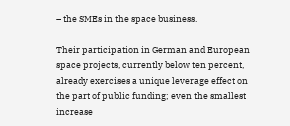– the SMEs in the space business.

Their participation in German and European space projects, currently below ten percent, already exercises a unique leverage effect on the part of public funding; even the smallest increase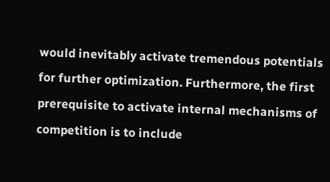would inevitably activate tremendous potentials for further optimization. Furthermore, the first prerequisite to activate internal mechanisms of competition is to include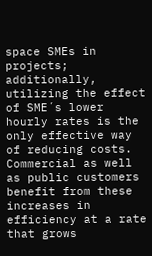space SMEs in projects; additionally, utilizing the effect of SME´s lower hourly rates is the only effective way of reducing costs. Commercial as well as public customers benefit from these increases in efficiency at a rate that grows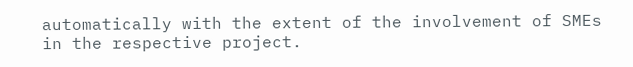automatically with the extent of the involvement of SMEs in the respective project.